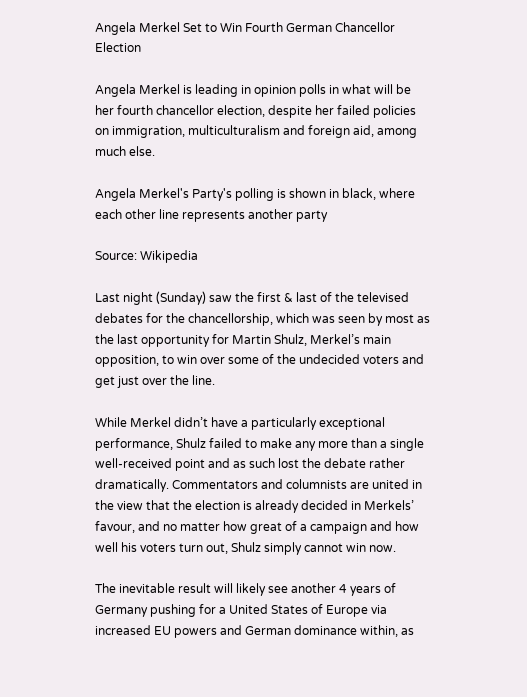Angela Merkel Set to Win Fourth German Chancellor Election

Angela Merkel is leading in opinion polls in what will be her fourth chancellor election, despite her failed policies on immigration, multiculturalism and foreign aid, among much else.

Angela Merkel's Party's polling is shown in black, where each other line represents another party

Source: Wikipedia

Last night (Sunday) saw the first & last of the televised debates for the chancellorship, which was seen by most as the last opportunity for Martin Shulz, Merkel’s main opposition, to win over some of the undecided voters and get just over the line.

While Merkel didn’t have a particularly exceptional performance, Shulz failed to make any more than a single well-received point and as such lost the debate rather dramatically. Commentators and columnists are united in the view that the election is already decided in Merkels’ favour, and no matter how great of a campaign and how well his voters turn out, Shulz simply cannot win now.

The inevitable result will likely see another 4 years of Germany pushing for a United States of Europe via increased EU powers and German dominance within, as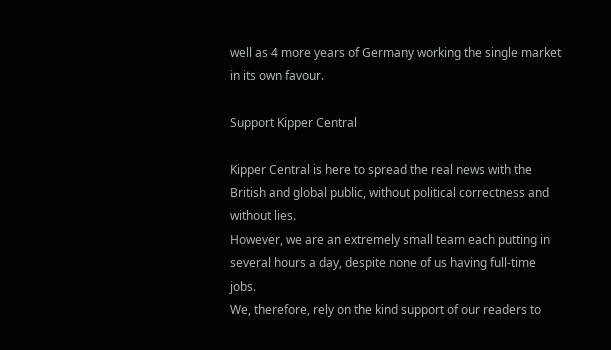well as 4 more years of Germany working the single market in its own favour.

Support Kipper Central

Kipper Central is here to spread the real news with the British and global public, without political correctness and without lies.
However, we are an extremely small team each putting in several hours a day, despite none of us having full-time jobs.
We, therefore, rely on the kind support of our readers to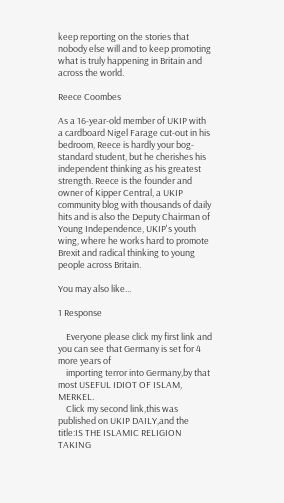keep reporting on the stories that nobody else will and to keep promoting what is truly happening in Britain and across the world.

Reece Coombes

As a 16-year-old member of UKIP with a cardboard Nigel Farage cut-out in his bedroom, Reece is hardly your bog-standard student, but he cherishes his independent thinking as his greatest strength. Reece is the founder and owner of Kipper Central, a UKIP community blog with thousands of daily hits and is also the Deputy Chairman of Young Independence, UKIP's youth wing, where he works hard to promote Brexit and radical thinking to young people across Britain.

You may also like...

1 Response

    Everyone please click my first link and you can see that Germany is set for 4 more years of
    importing terror into Germany,by that most USEFUL IDIOT OF ISLAM, MERKEL.
    Click my second link,this was published on UKIP DAILY,and the title:IS THE ISLAMIC RELIGION TAKING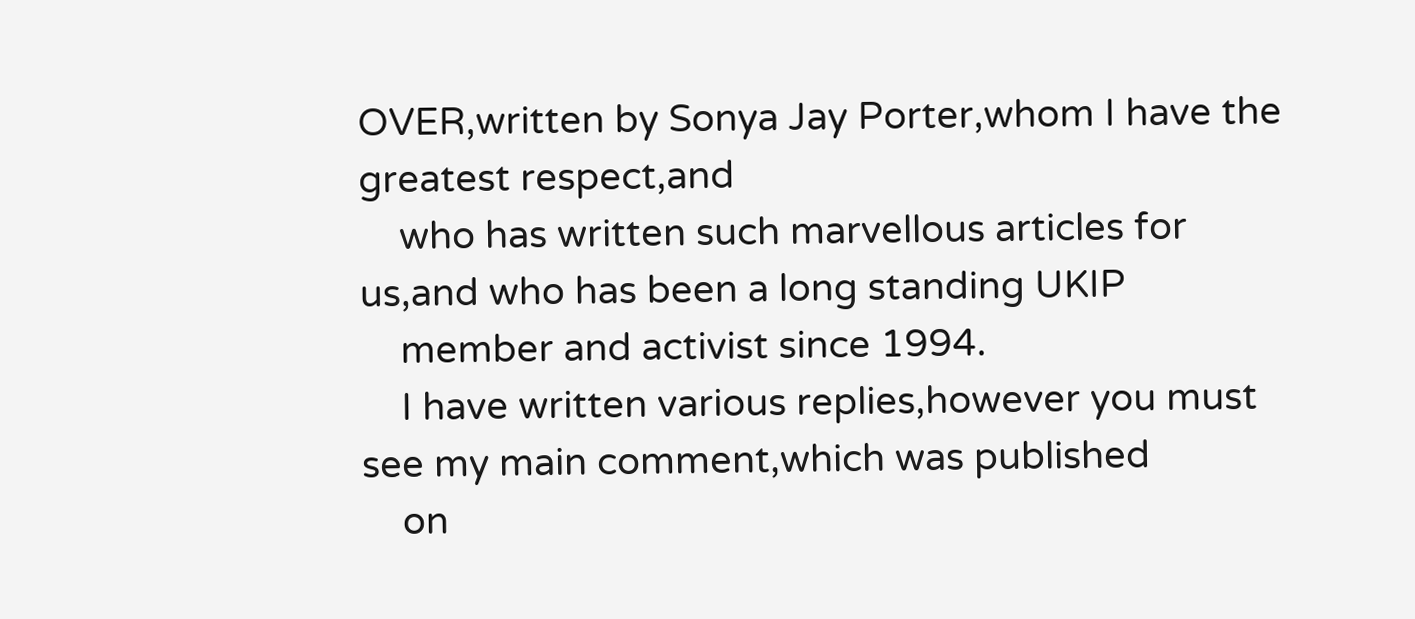OVER,written by Sonya Jay Porter,whom I have the greatest respect,and
    who has written such marvellous articles for us,and who has been a long standing UKIP
    member and activist since 1994.
    I have written various replies,however you must see my main comment,which was published
    on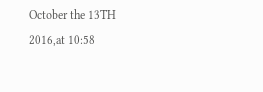October the 13TH 2016,at 10:58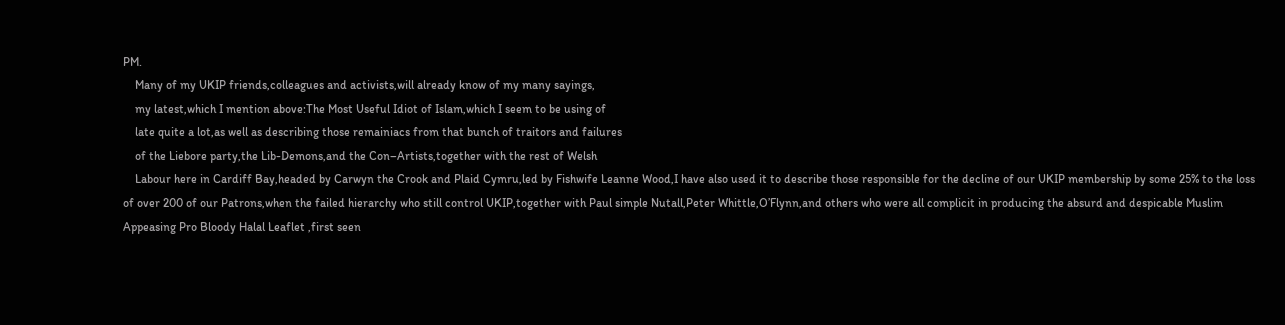PM.
    Many of my UKIP friends,colleagues and activists,will already know of my many sayings,
    my latest,which I mention above:The Most Useful Idiot of Islam,which I seem to be using of
    late quite a lot,as well as describing those remainiacs from that bunch of traitors and failures
    of the Liebore party,the Lib-Demons,and the Con–Artists,together with the rest of Welsh
    Labour here in Cardiff Bay,headed by Carwyn the Crook and Plaid Cymru,led by Fishwife Leanne Wood,I have also used it to describe those responsible for the decline of our UKIP membership by some 25% to the loss of over 200 of our Patrons,when the failed hierarchy who still control UKIP,together with Paul simple Nutall,Peter Whittle,O’Flynn,and others who were all complicit in producing the absurd and despicable Muslim Appeasing Pro Bloody Halal Leaflet ,first seen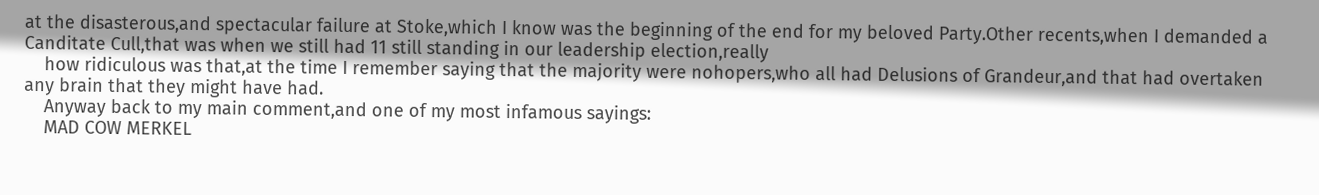at the disasterous,and spectacular failure at Stoke,which I know was the beginning of the end for my beloved Party.Other recents,when I demanded a Canditate Cull,that was when we still had 11 still standing in our leadership election,really
    how ridiculous was that,at the time I remember saying that the majority were nohopers,who all had Delusions of Grandeur,and that had overtaken any brain that they might have had.
    Anyway back to my main comment,and one of my most infamous sayings:
    MAD COW MERKEL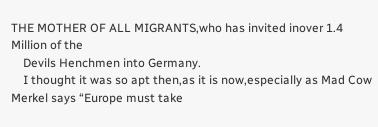THE MOTHER OF ALL MIGRANTS,who has invited inover 1.4 Million of the
    Devils Henchmen into Germany.
    I thought it was so apt then,as it is now,especially as Mad Cow Merkel says “Europe must take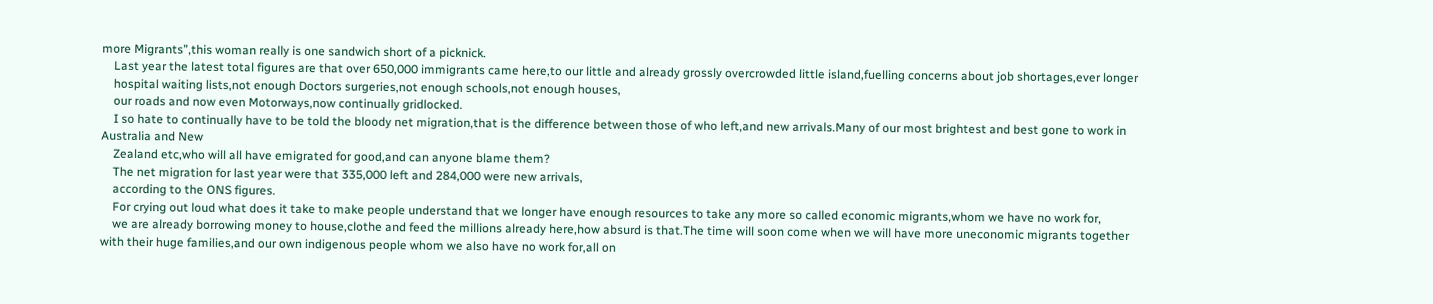more Migrants”,this woman really is one sandwich short of a picknick.
    Last year the latest total figures are that over 650,000 immigrants came here,to our little and already grossly overcrowded little island,fuelling concerns about job shortages,ever longer
    hospital waiting lists,not enough Doctors surgeries,not enough schools,not enough houses,
    our roads and now even Motorways,now continually gridlocked.
    I so hate to continually have to be told the bloody net migration,that is the difference between those of who left,and new arrivals.Many of our most brightest and best gone to work in Australia and New
    Zealand etc,who will all have emigrated for good,and can anyone blame them?
    The net migration for last year were that 335,000 left and 284,000 were new arrivals,
    according to the ONS figures.
    For crying out loud what does it take to make people understand that we longer have enough resources to take any more so called economic migrants,whom we have no work for,
    we are already borrowing money to house,clothe and feed the millions already here,how absurd is that.The time will soon come when we will have more uneconomic migrants together with their huge families,and our own indigenous people whom we also have no work for,all on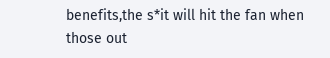benefits,the s*it will hit the fan when those out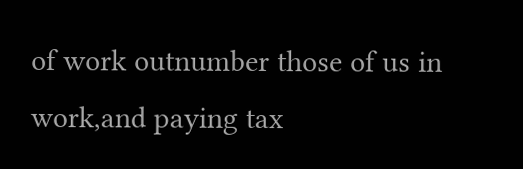of work outnumber those of us in work,and paying tax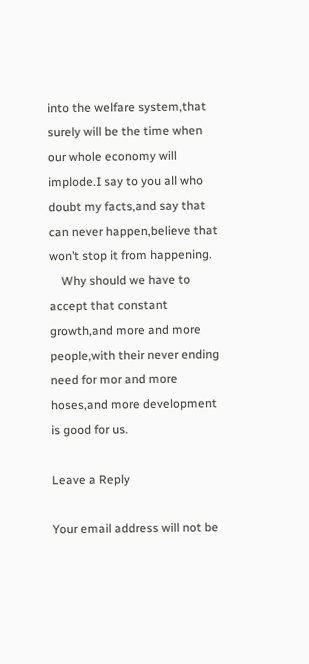into the welfare system,that surely will be the time when our whole economy will implode.I say to you all who doubt my facts,and say that can never happen,believe that won’t stop it from happening.
    Why should we have to accept that constant growth,and more and more people,with their never ending need for mor and more hoses,and more development is good for us.

Leave a Reply

Your email address will not be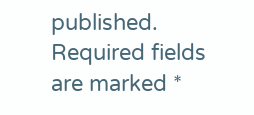published. Required fields are marked *